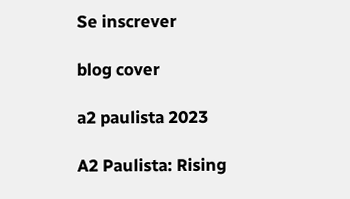Se inscrever

blog cover

a2 paulista 2023

A2 Paulista: Rising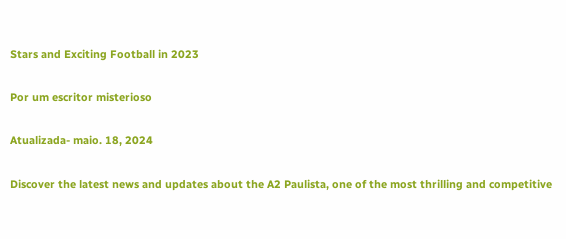Stars and Exciting Football in 2023

Por um escritor misterioso

Atualizada- maio. 18, 2024

Discover the latest news and updates about the A2 Paulista, one of the most thrilling and competitive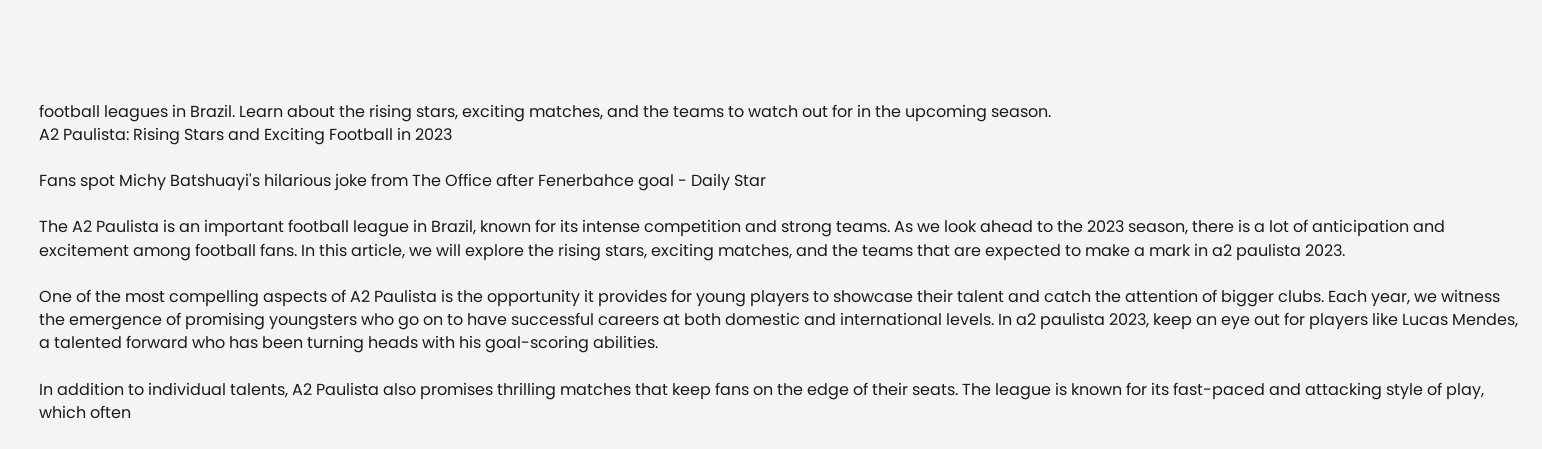football leagues in Brazil. Learn about the rising stars, exciting matches, and the teams to watch out for in the upcoming season.
A2 Paulista: Rising Stars and Exciting Football in 2023

Fans spot Michy Batshuayi's hilarious joke from The Office after Fenerbahce goal - Daily Star

The A2 Paulista is an important football league in Brazil, known for its intense competition and strong teams. As we look ahead to the 2023 season, there is a lot of anticipation and excitement among football fans. In this article, we will explore the rising stars, exciting matches, and the teams that are expected to make a mark in a2 paulista 2023.

One of the most compelling aspects of A2 Paulista is the opportunity it provides for young players to showcase their talent and catch the attention of bigger clubs. Each year, we witness the emergence of promising youngsters who go on to have successful careers at both domestic and international levels. In a2 paulista 2023, keep an eye out for players like Lucas Mendes, a talented forward who has been turning heads with his goal-scoring abilities.

In addition to individual talents, A2 Paulista also promises thrilling matches that keep fans on the edge of their seats. The league is known for its fast-paced and attacking style of play, which often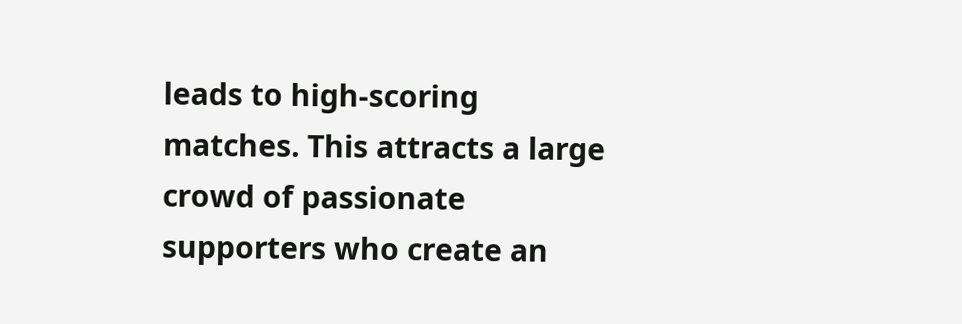leads to high-scoring matches. This attracts a large crowd of passionate supporters who create an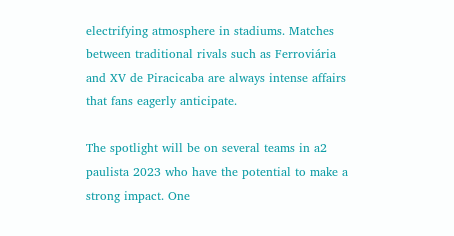electrifying atmosphere in stadiums. Matches between traditional rivals such as Ferroviária and XV de Piracicaba are always intense affairs that fans eagerly anticipate.

The spotlight will be on several teams in a2 paulista 2023 who have the potential to make a strong impact. One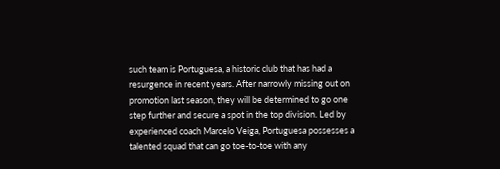such team is Portuguesa, a historic club that has had a resurgence in recent years. After narrowly missing out on promotion last season, they will be determined to go one step further and secure a spot in the top division. Led by experienced coach Marcelo Veiga, Portuguesa possesses a talented squad that can go toe-to-toe with any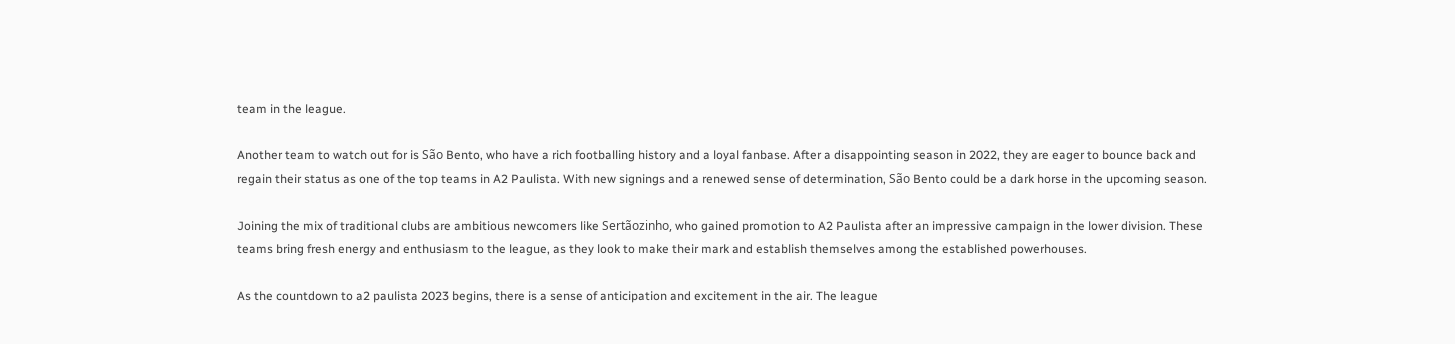team in the league.

Another team to watch out for is São Bento, who have a rich footballing history and a loyal fanbase. After a disappointing season in 2022, they are eager to bounce back and regain their status as one of the top teams in A2 Paulista. With new signings and a renewed sense of determination, São Bento could be a dark horse in the upcoming season.

Joining the mix of traditional clubs are ambitious newcomers like Sertãozinho, who gained promotion to A2 Paulista after an impressive campaign in the lower division. These teams bring fresh energy and enthusiasm to the league, as they look to make their mark and establish themselves among the established powerhouses.

As the countdown to a2 paulista 2023 begins, there is a sense of anticipation and excitement in the air. The league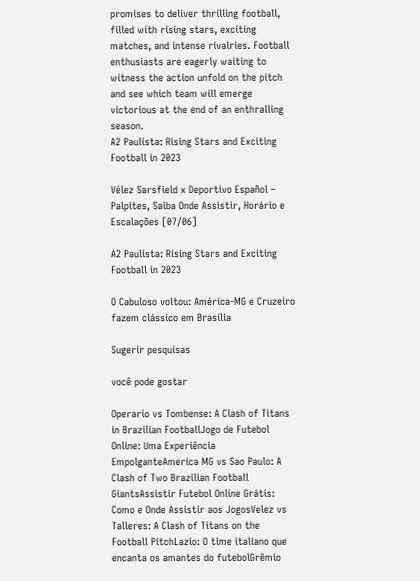promises to deliver thrilling football, filled with rising stars, exciting matches, and intense rivalries. Football enthusiasts are eagerly waiting to witness the action unfold on the pitch and see which team will emerge victorious at the end of an enthralling season.
A2 Paulista: Rising Stars and Exciting Football in 2023

Vélez Sarsfield x Deportivo Español – Palpites, Saiba Onde Assistir, Horário e Escalações [07/06]

A2 Paulista: Rising Stars and Exciting Football in 2023

O Cabuloso voltou: América-MG e Cruzeiro fazem clássico em Brasília

Sugerir pesquisas

você pode gostar

Operario vs Tombense: A Clash of Titans in Brazilian FootballJogo de Futebol Online: Uma Experiência EmpolganteAmerica MG vs Sao Paulo: A Clash of Two Brazilian Football GiantsAssistir Futebol Online Grátis: Como e Onde Assistir aos JogosVelez vs Talleres: A Clash of Titans on the Football PitchLazio: O time italiano que encanta os amantes do futebolGrêmio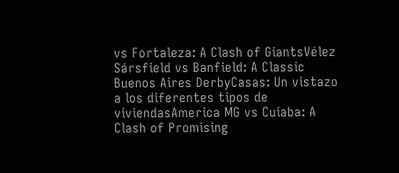vs Fortaleza: A Clash of GiantsVélez Sársfield vs Banfield: A Classic Buenos Aires DerbyCasas: Un vistazo a los diferentes tipos de viviendasAmerica MG vs Cuiaba: A Clash of Promising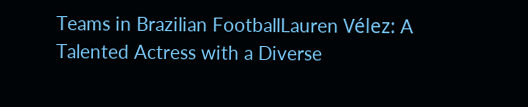Teams in Brazilian FootballLauren Vélez: A Talented Actress with a Diverse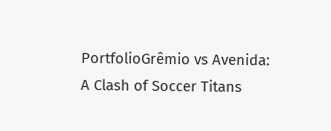PortfolioGrêmio vs Avenida: A Clash of Soccer Titans